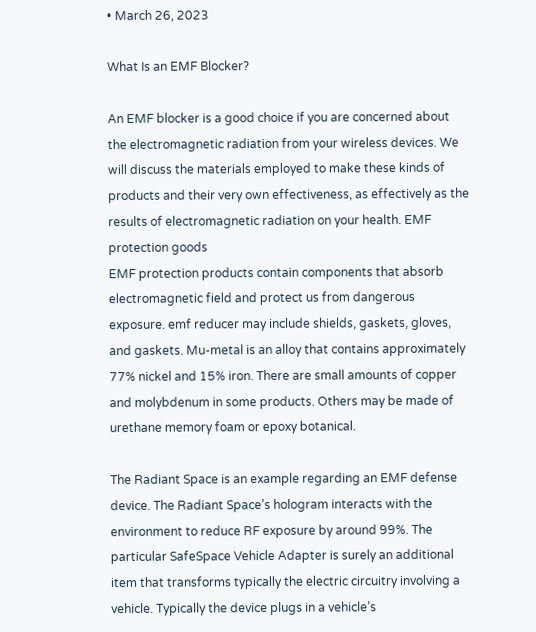• March 26, 2023

What Is an EMF Blocker?

An EMF blocker is a good choice if you are concerned about the electromagnetic radiation from your wireless devices. We will discuss the materials employed to make these kinds of products and their very own effectiveness, as effectively as the results of electromagnetic radiation on your health. EMF protection goods
EMF protection products contain components that absorb electromagnetic field and protect us from dangerous exposure. emf reducer may include shields, gaskets, gloves, and gaskets. Mu-metal is an alloy that contains approximately 77% nickel and 15% iron. There are small amounts of copper and molybdenum in some products. Others may be made of urethane memory foam or epoxy botanical.

The Radiant Space is an example regarding an EMF defense device. The Radiant Space’s hologram interacts with the environment to reduce RF exposure by around 99%. The particular SafeSpace Vehicle Adapter is surely an additional item that transforms typically the electric circuitry involving a vehicle. Typically the device plugs in a vehicle’s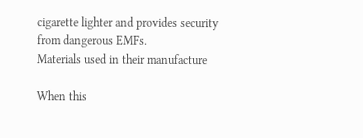cigarette lighter and provides security from dangerous EMFs.
Materials used in their manufacture

When this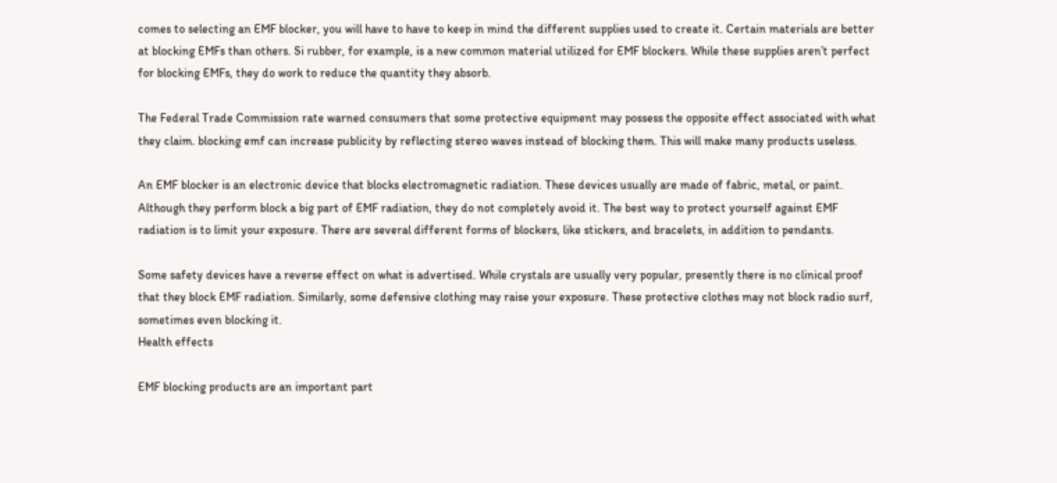comes to selecting an EMF blocker, you will have to have to keep in mind the different supplies used to create it. Certain materials are better at blocking EMFs than others. Si rubber, for example, is a new common material utilized for EMF blockers. While these supplies aren’t perfect for blocking EMFs, they do work to reduce the quantity they absorb.

The Federal Trade Commission rate warned consumers that some protective equipment may possess the opposite effect associated with what they claim. blocking emf can increase publicity by reflecting stereo waves instead of blocking them. This will make many products useless.

An EMF blocker is an electronic device that blocks electromagnetic radiation. These devices usually are made of fabric, metal, or paint. Although they perform block a big part of EMF radiation, they do not completely avoid it. The best way to protect yourself against EMF radiation is to limit your exposure. There are several different forms of blockers, like stickers, and bracelets, in addition to pendants.

Some safety devices have a reverse effect on what is advertised. While crystals are usually very popular, presently there is no clinical proof that they block EMF radiation. Similarly, some defensive clothing may raise your exposure. These protective clothes may not block radio surf, sometimes even blocking it.
Health effects

EMF blocking products are an important part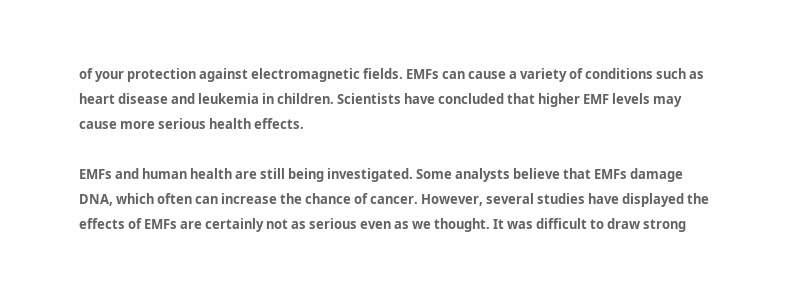of your protection against electromagnetic fields. EMFs can cause a variety of conditions such as heart disease and leukemia in children. Scientists have concluded that higher EMF levels may cause more serious health effects.

EMFs and human health are still being investigated. Some analysts believe that EMFs damage DNA, which often can increase the chance of cancer. However, several studies have displayed the effects of EMFs are certainly not as serious even as we thought. It was difficult to draw strong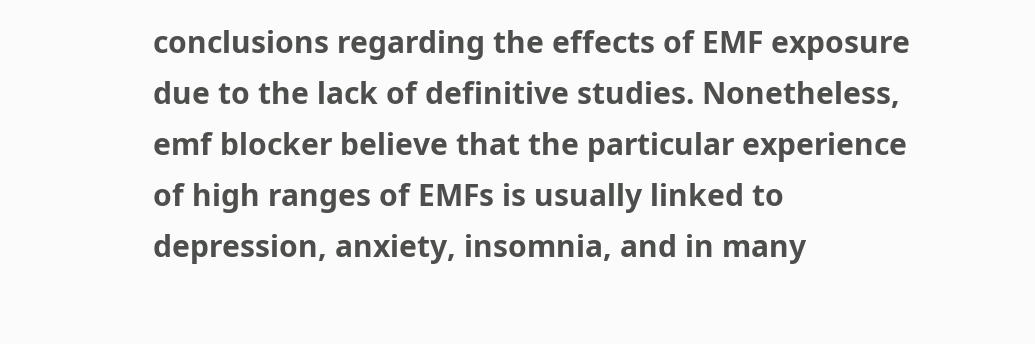conclusions regarding the effects of EMF exposure due to the lack of definitive studies. Nonetheless, emf blocker believe that the particular experience of high ranges of EMFs is usually linked to depression, anxiety, insomnia, and in many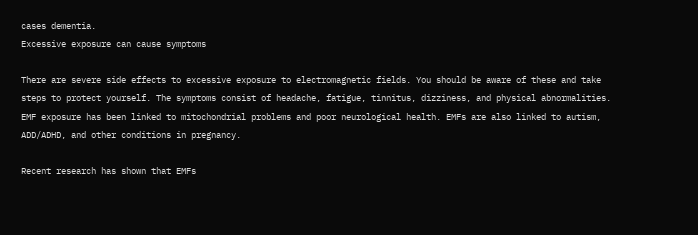cases dementia.
Excessive exposure can cause symptoms

There are severe side effects to excessive exposure to electromagnetic fields. You should be aware of these and take steps to protect yourself. The symptoms consist of headache, fatigue, tinnitus, dizziness, and physical abnormalities. EMF exposure has been linked to mitochondrial problems and poor neurological health. EMFs are also linked to autism, ADD/ADHD, and other conditions in pregnancy.

Recent research has shown that EMFs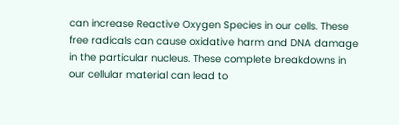can increase Reactive Oxygen Species in our cells. These free radicals can cause oxidative harm and DNA damage in the particular nucleus. These complete breakdowns in our cellular material can lead to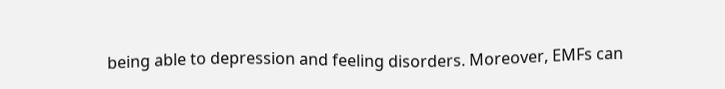being able to depression and feeling disorders. Moreover, EMFs can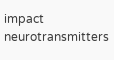impact neurotransmitters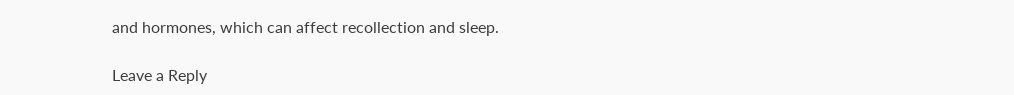and hormones, which can affect recollection and sleep.

Leave a Reply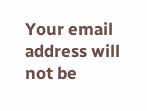Your email address will not be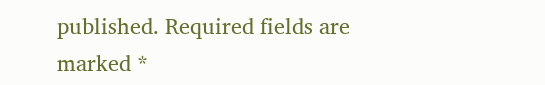published. Required fields are marked *